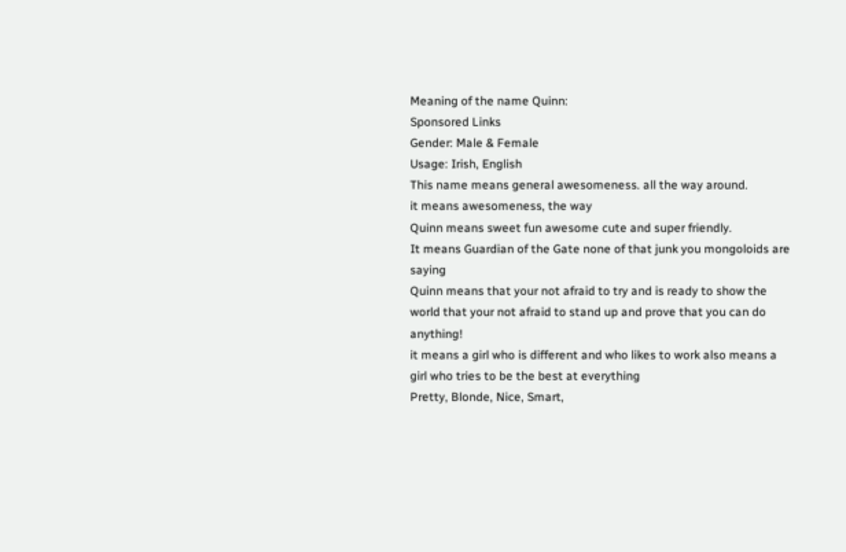Meaning of the name Quinn:
Sponsored Links
Gender: Male & Female
Usage: Irish, English
This name means general awesomeness. all the way around.
it means awesomeness, the way
Quinn means sweet fun awesome cute and super friendly.
It means Guardian of the Gate none of that junk you mongoloids are saying
Quinn means that your not afraid to try and is ready to show the world that your not afraid to stand up and prove that you can do anything!
it means a girl who is different and who likes to work also means a girl who tries to be the best at everything
Pretty, Blonde, Nice, Smart,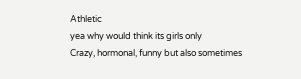Athletic
yea why would think its girls only
Crazy, hormonal, funny but also sometimes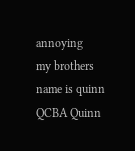annoying
my brothers name is quinn
QCBA Quinn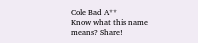Cole Bad A**
Know what this name means? Share!